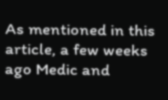As mentioned in this article, a few weeks ago Medic and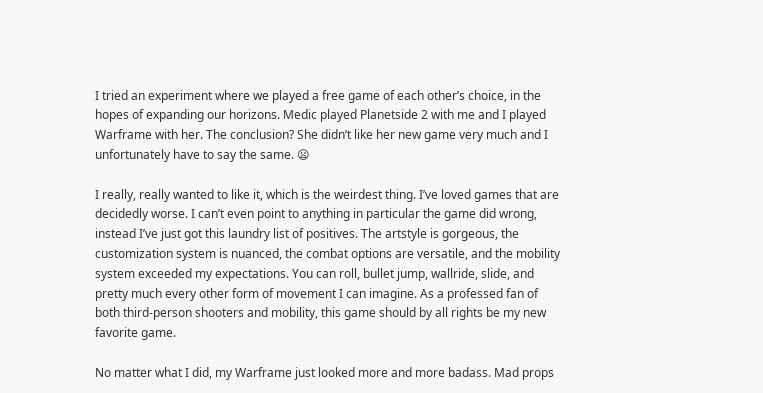I tried an experiment where we played a free game of each other’s choice, in the hopes of expanding our horizons. Medic played Planetside 2 with me and I played Warframe with her. The conclusion? She didn’t like her new game very much and I unfortunately have to say the same. 😦

I really, really wanted to like it, which is the weirdest thing. I’ve loved games that are decidedly worse. I can’t even point to anything in particular the game did wrong, instead I’ve just got this laundry list of positives. The artstyle is gorgeous, the customization system is nuanced, the combat options are versatile, and the mobility system exceeded my expectations. You can roll, bullet jump, wallride, slide, and pretty much every other form of movement I can imagine. As a professed fan of both third-person shooters and mobility, this game should by all rights be my new favorite game.

No matter what I did, my Warframe just looked more and more badass. Mad props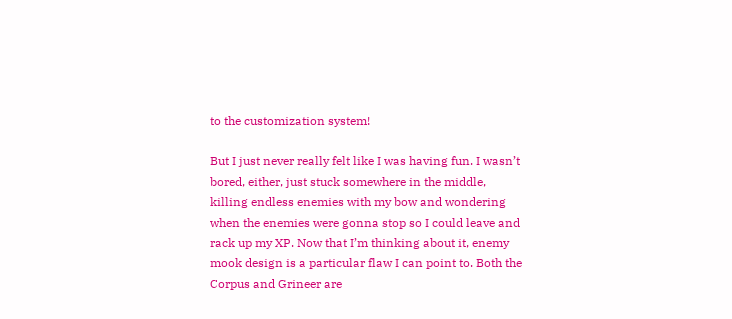to the customization system!

But I just never really felt like I was having fun. I wasn’t bored, either, just stuck somewhere in the middle, killing endless enemies with my bow and wondering when the enemies were gonna stop so I could leave and rack up my XP. Now that I’m thinking about it, enemy mook design is a particular flaw I can point to. Both the Corpus and Grineer are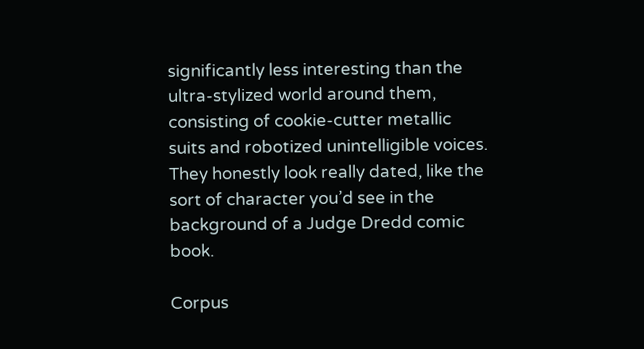significantly less interesting than the ultra-stylized world around them, consisting of cookie-cutter metallic suits and robotized unintelligible voices. They honestly look really dated, like the sort of character you’d see in the background of a Judge Dredd comic book.

Corpus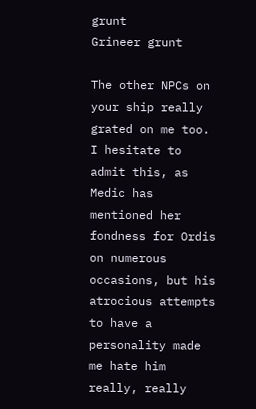grunt                                                     Grineer grunt

The other NPCs on your ship really grated on me too. I hesitate to admit this, as Medic has mentioned her fondness for Ordis on numerous occasions, but his atrocious attempts to have a personality made me hate him really, really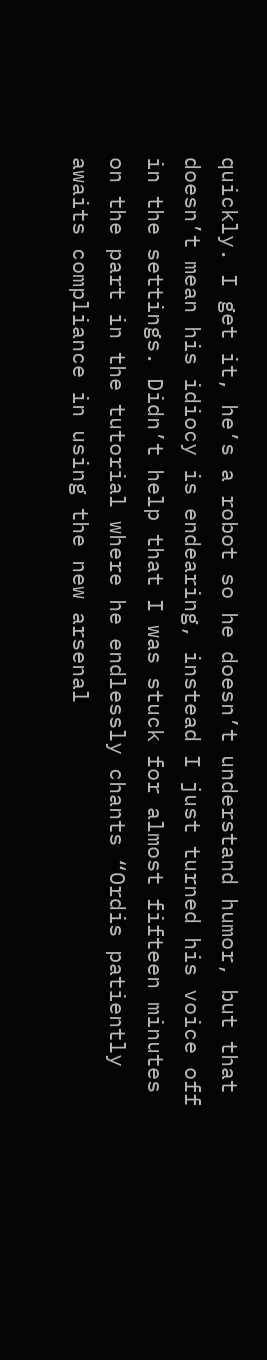quickly. I get it, he’s a robot so he doesn’t understand humor, but that doesn’t mean his idiocy is endearing, instead I just turned his voice off in the settings. Didn’t help that I was stuck for almost fifteen minutes on the part in the tutorial where he endlessly chants “Ordis patiently awaits compliance in using the new arsenal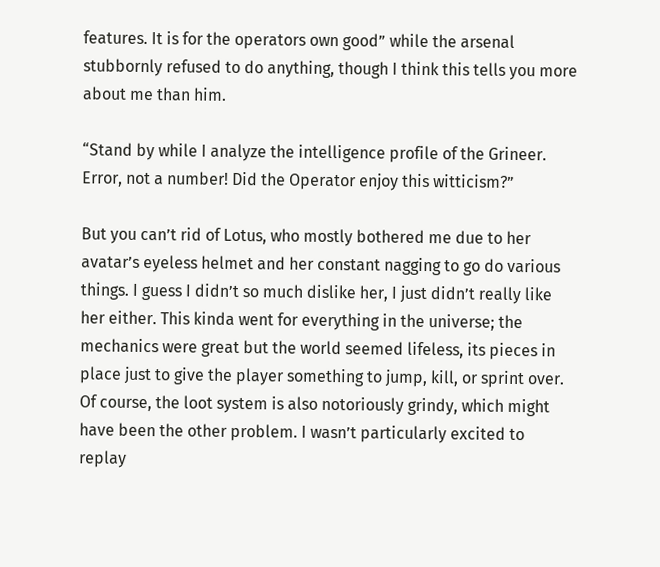features. It is for the operators own good” while the arsenal stubbornly refused to do anything, though I think this tells you more about me than him.

“Stand by while I analyze the intelligence profile of the Grineer. Error, not a number! Did the Operator enjoy this witticism?”

But you can’t rid of Lotus, who mostly bothered me due to her avatar’s eyeless helmet and her constant nagging to go do various things. I guess I didn’t so much dislike her, I just didn’t really like her either. This kinda went for everything in the universe; the mechanics were great but the world seemed lifeless, its pieces in place just to give the player something to jump, kill, or sprint over. Of course, the loot system is also notoriously grindy, which might have been the other problem. I wasn’t particularly excited to replay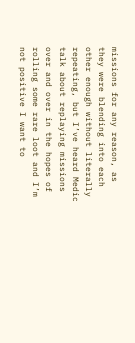missions for any reason, as they were blending into each other enough without literally repeating, but I’ve heard Medic talk about replaying missions over and over in the hopes of rolling some rare loot and I’m not positive I want to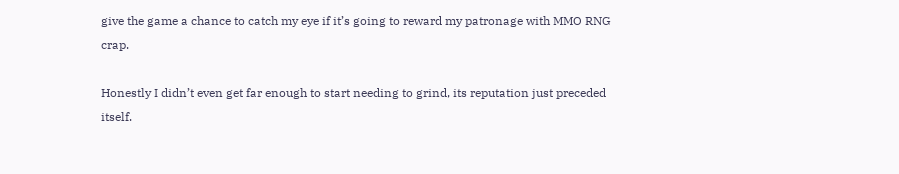give the game a chance to catch my eye if it’s going to reward my patronage with MMO RNG crap.

Honestly I didn’t even get far enough to start needing to grind, its reputation just preceded itself.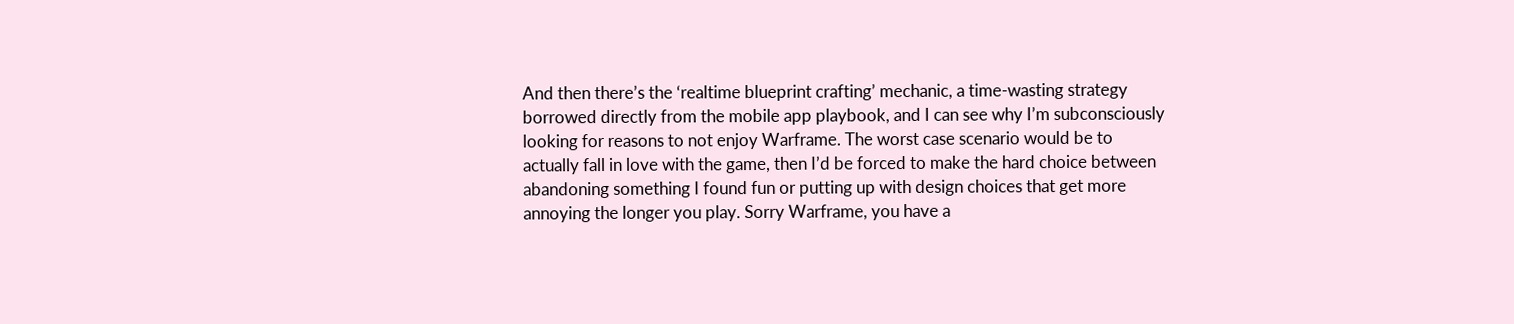And then there’s the ‘realtime blueprint crafting’ mechanic, a time-wasting strategy borrowed directly from the mobile app playbook, and I can see why I’m subconsciously looking for reasons to not enjoy Warframe. The worst case scenario would be to actually fall in love with the game, then I’d be forced to make the hard choice between abandoning something I found fun or putting up with design choices that get more annoying the longer you play. Sorry Warframe, you have a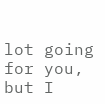lot going for you, but I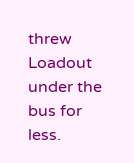threw Loadout under the bus for less.